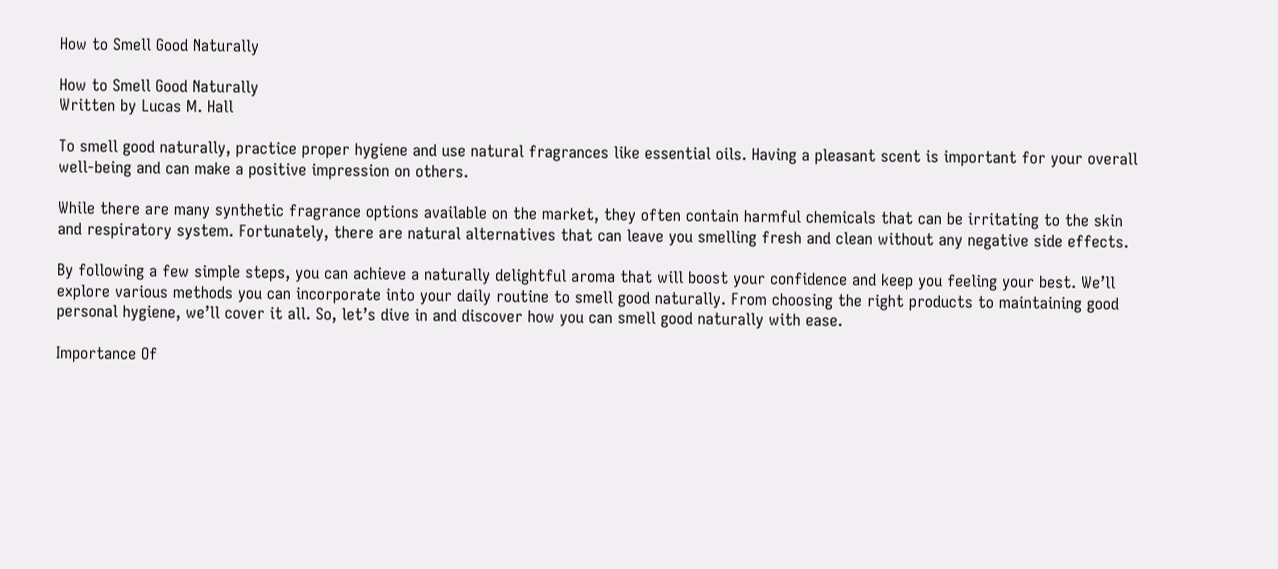How to Smell Good Naturally

How to Smell Good Naturally
Written by Lucas M. Hall

To smell good naturally, practice proper hygiene and use natural fragrances like essential oils. Having a pleasant scent is important for your overall well-being and can make a positive impression on others.

While there are many synthetic fragrance options available on the market, they often contain harmful chemicals that can be irritating to the skin and respiratory system. Fortunately, there are natural alternatives that can leave you smelling fresh and clean without any negative side effects.

By following a few simple steps, you can achieve a naturally delightful aroma that will boost your confidence and keep you feeling your best. We’ll explore various methods you can incorporate into your daily routine to smell good naturally. From choosing the right products to maintaining good personal hygiene, we’ll cover it all. So, let’s dive in and discover how you can smell good naturally with ease.

Importance Of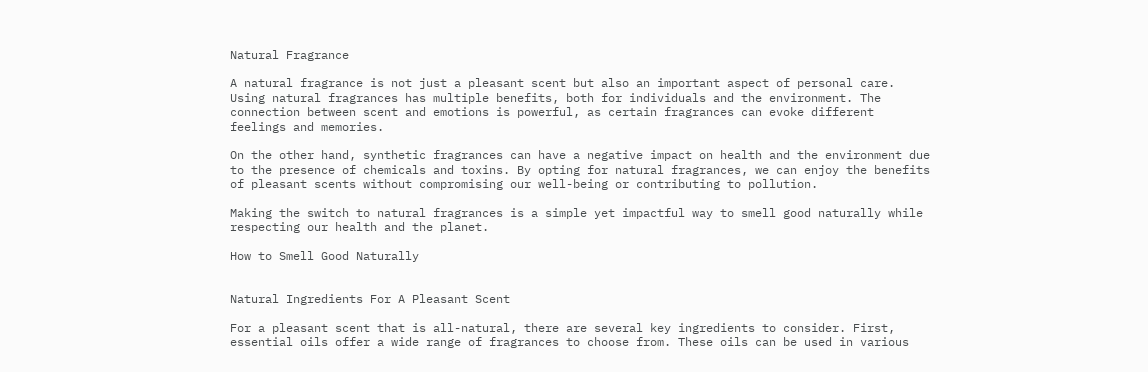Natural Fragrance

A natural fragrance is not just a pleasant scent but also an important aspect of personal care. Using natural fragrances has multiple benefits, both for individuals and the environment. The connection between scent and emotions is powerful, as certain fragrances can evoke different feelings and memories.

On the other hand, synthetic fragrances can have a negative impact on health and the environment due to the presence of chemicals and toxins. By opting for natural fragrances, we can enjoy the benefits of pleasant scents without compromising our well-being or contributing to pollution.

Making the switch to natural fragrances is a simple yet impactful way to smell good naturally while respecting our health and the planet.

How to Smell Good Naturally


Natural Ingredients For A Pleasant Scent

For a pleasant scent that is all-natural, there are several key ingredients to consider. First, essential oils offer a wide range of fragrances to choose from. These oils can be used in various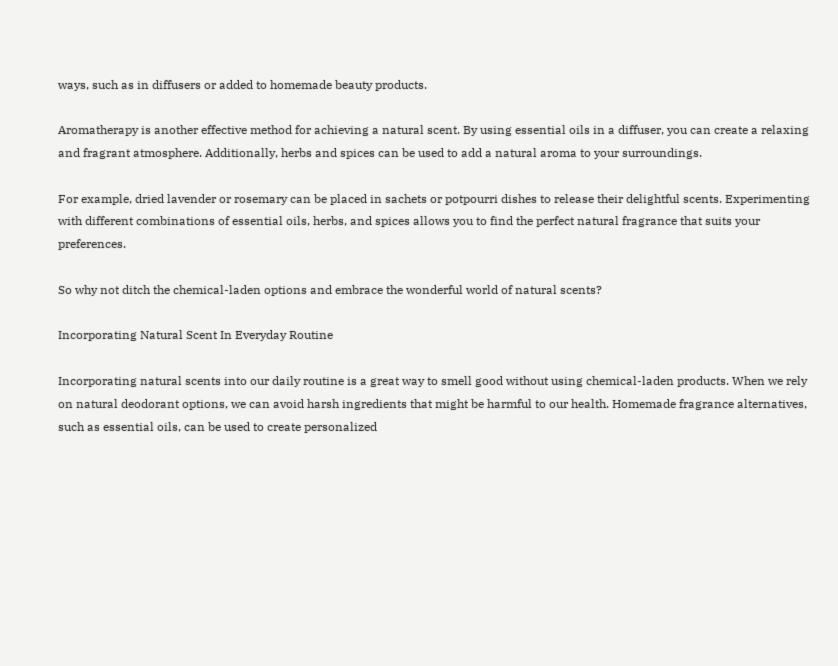ways, such as in diffusers or added to homemade beauty products.

Aromatherapy is another effective method for achieving a natural scent. By using essential oils in a diffuser, you can create a relaxing and fragrant atmosphere. Additionally, herbs and spices can be used to add a natural aroma to your surroundings.

For example, dried lavender or rosemary can be placed in sachets or potpourri dishes to release their delightful scents. Experimenting with different combinations of essential oils, herbs, and spices allows you to find the perfect natural fragrance that suits your preferences.

So why not ditch the chemical-laden options and embrace the wonderful world of natural scents?

Incorporating Natural Scent In Everyday Routine

Incorporating natural scents into our daily routine is a great way to smell good without using chemical-laden products. When we rely on natural deodorant options, we can avoid harsh ingredients that might be harmful to our health. Homemade fragrance alternatives, such as essential oils, can be used to create personalized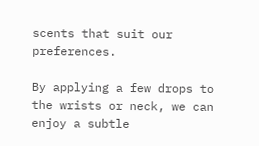scents that suit our preferences.

By applying a few drops to the wrists or neck, we can enjoy a subtle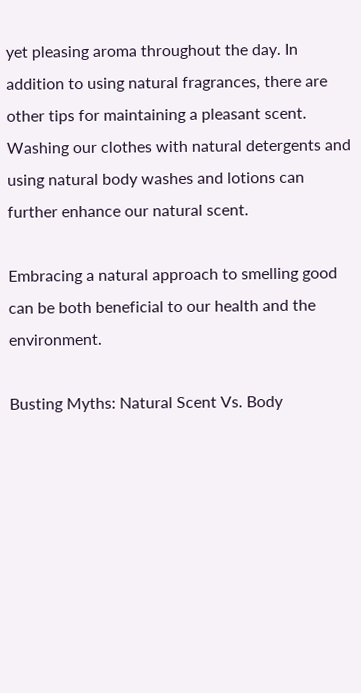yet pleasing aroma throughout the day. In addition to using natural fragrances, there are other tips for maintaining a pleasant scent. Washing our clothes with natural detergents and using natural body washes and lotions can further enhance our natural scent.

Embracing a natural approach to smelling good can be both beneficial to our health and the environment.

Busting Myths: Natural Scent Vs. Body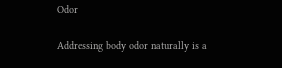Odor

Addressing body odor naturally is a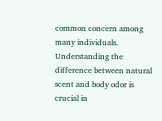common concern among many individuals. Understanding the difference between natural scent and body odor is crucial in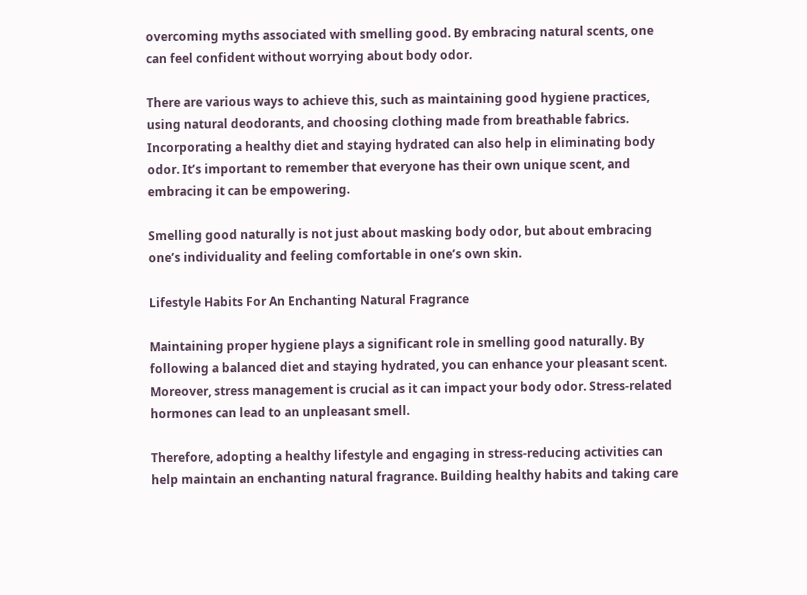overcoming myths associated with smelling good. By embracing natural scents, one can feel confident without worrying about body odor.

There are various ways to achieve this, such as maintaining good hygiene practices, using natural deodorants, and choosing clothing made from breathable fabrics. Incorporating a healthy diet and staying hydrated can also help in eliminating body odor. It’s important to remember that everyone has their own unique scent, and embracing it can be empowering.

Smelling good naturally is not just about masking body odor, but about embracing one’s individuality and feeling comfortable in one’s own skin.

Lifestyle Habits For An Enchanting Natural Fragrance

Maintaining proper hygiene plays a significant role in smelling good naturally. By following a balanced diet and staying hydrated, you can enhance your pleasant scent. Moreover, stress management is crucial as it can impact your body odor. Stress-related hormones can lead to an unpleasant smell.

Therefore, adopting a healthy lifestyle and engaging in stress-reducing activities can help maintain an enchanting natural fragrance. Building healthy habits and taking care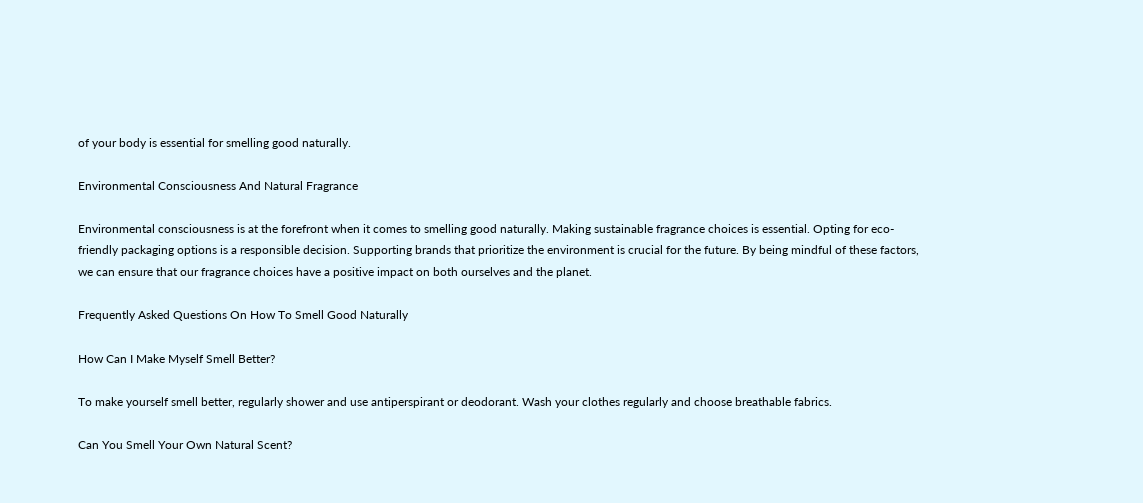of your body is essential for smelling good naturally.

Environmental Consciousness And Natural Fragrance

Environmental consciousness is at the forefront when it comes to smelling good naturally. Making sustainable fragrance choices is essential. Opting for eco-friendly packaging options is a responsible decision. Supporting brands that prioritize the environment is crucial for the future. By being mindful of these factors, we can ensure that our fragrance choices have a positive impact on both ourselves and the planet.

Frequently Asked Questions On How To Smell Good Naturally

How Can I Make Myself Smell Better?

To make yourself smell better, regularly shower and use antiperspirant or deodorant. Wash your clothes regularly and choose breathable fabrics.

Can You Smell Your Own Natural Scent?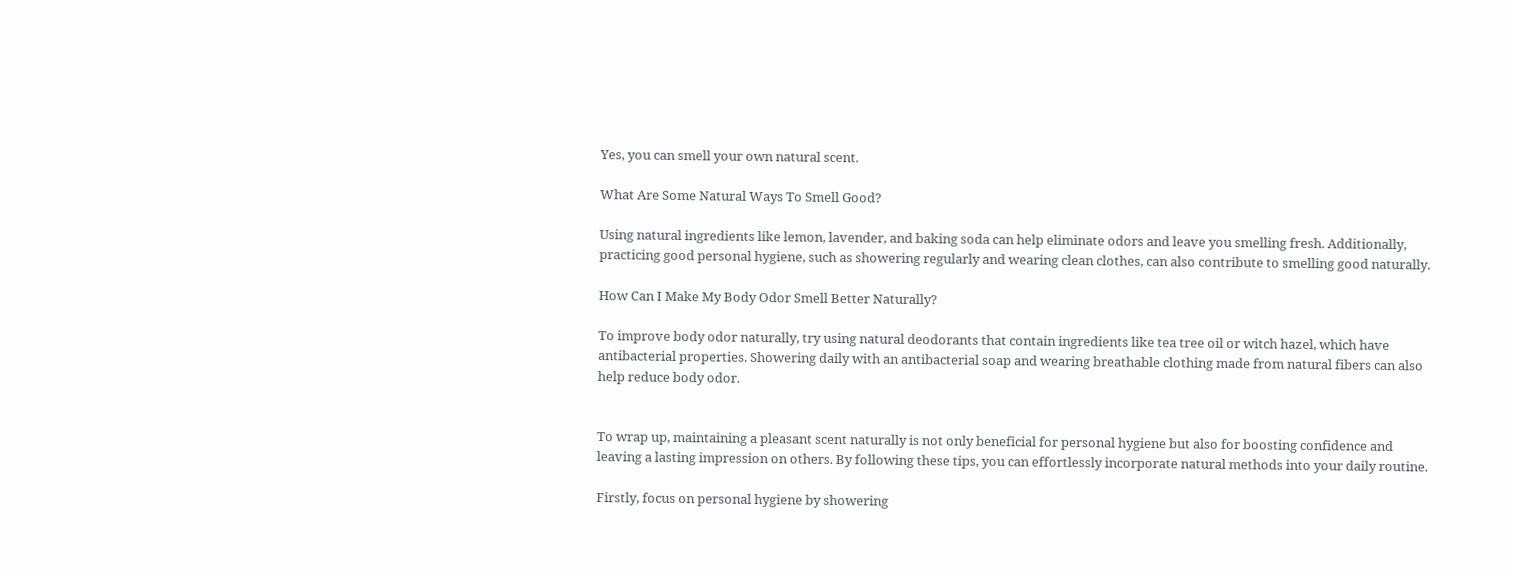Yes, you can smell your own natural scent.

What Are Some Natural Ways To Smell Good?

Using natural ingredients like lemon, lavender, and baking soda can help eliminate odors and leave you smelling fresh. Additionally, practicing good personal hygiene, such as showering regularly and wearing clean clothes, can also contribute to smelling good naturally.

How Can I Make My Body Odor Smell Better Naturally?

To improve body odor naturally, try using natural deodorants that contain ingredients like tea tree oil or witch hazel, which have antibacterial properties. Showering daily with an antibacterial soap and wearing breathable clothing made from natural fibers can also help reduce body odor.


To wrap up, maintaining a pleasant scent naturally is not only beneficial for personal hygiene but also for boosting confidence and leaving a lasting impression on others. By following these tips, you can effortlessly incorporate natural methods into your daily routine.

Firstly, focus on personal hygiene by showering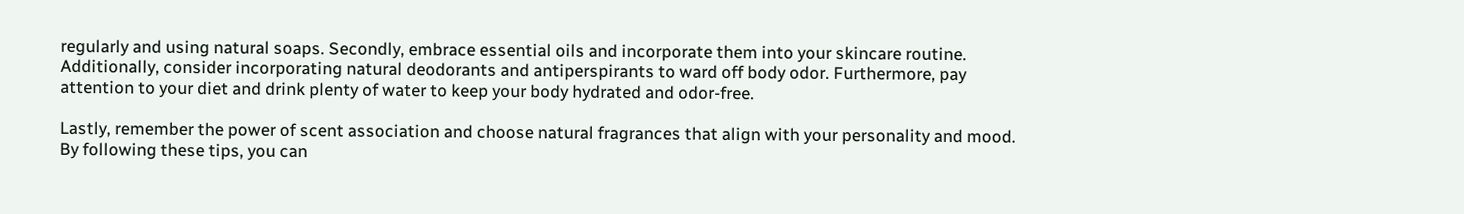regularly and using natural soaps. Secondly, embrace essential oils and incorporate them into your skincare routine. Additionally, consider incorporating natural deodorants and antiperspirants to ward off body odor. Furthermore, pay attention to your diet and drink plenty of water to keep your body hydrated and odor-free.

Lastly, remember the power of scent association and choose natural fragrances that align with your personality and mood. By following these tips, you can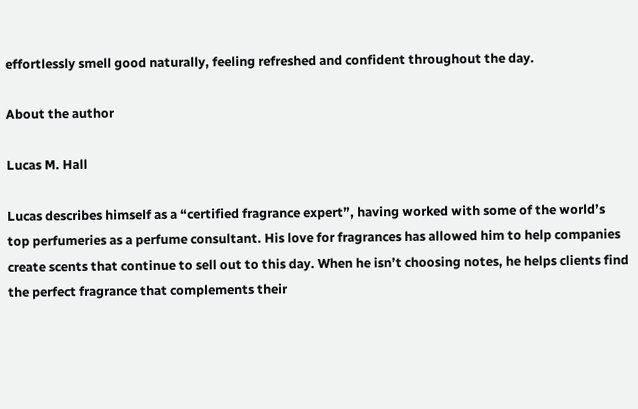effortlessly smell good naturally, feeling refreshed and confident throughout the day.

About the author

Lucas M. Hall

Lucas describes himself as a “certified fragrance expert”, having worked with some of the world’s top perfumeries as a perfume consultant. His love for fragrances has allowed him to help companies create scents that continue to sell out to this day. When he isn’t choosing notes, he helps clients find the perfect fragrance that complements their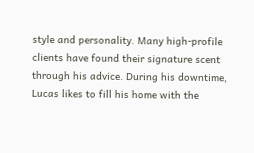style and personality. Many high-profile clients have found their signature scent through his advice. During his downtime, Lucas likes to fill his home with the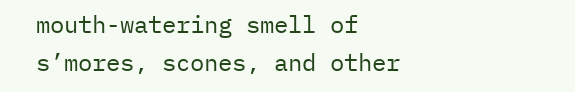mouth-watering smell of s’mores, scones, and other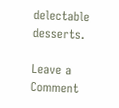delectable desserts.

Leave a Comment